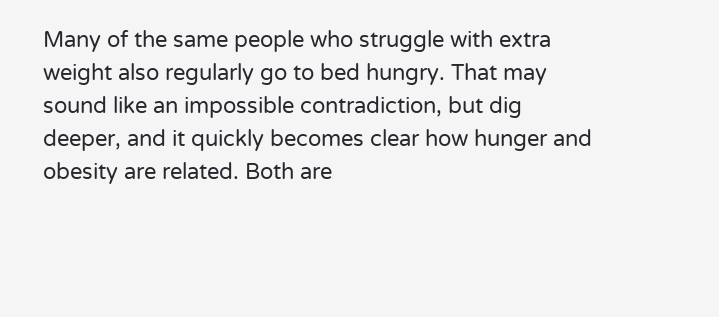Many of the same people who struggle with extra weight also regularly go to bed hungry. That may sound like an impossible contradiction, but dig deeper, and it quickly becomes clear how hunger and obesity are related. Both are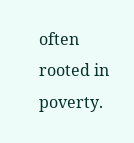often rooted in poverty.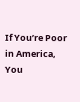If You’re Poor in America, You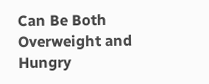Can Be Both Overweight and Hungry